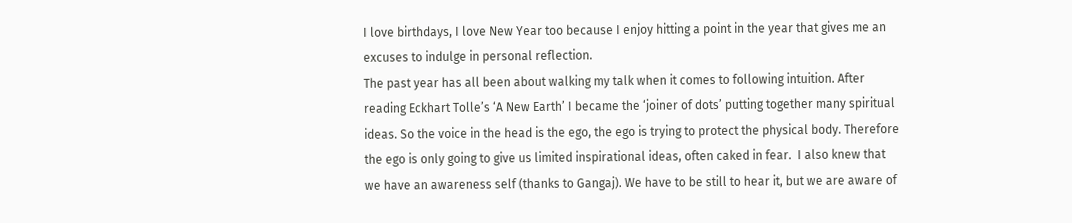I love birthdays, I love New Year too because I enjoy hitting a point in the year that gives me an excuses to indulge in personal reflection.
The past year has all been about walking my talk when it comes to following intuition. After reading Eckhart Tolle’s ‘A New Earth’ I became the ‘joiner of dots’ putting together many spiritual ideas. So the voice in the head is the ego, the ego is trying to protect the physical body. Therefore the ego is only going to give us limited inspirational ideas, often caked in fear.  I also knew that we have an awareness self (thanks to Gangaj). We have to be still to hear it, but we are aware of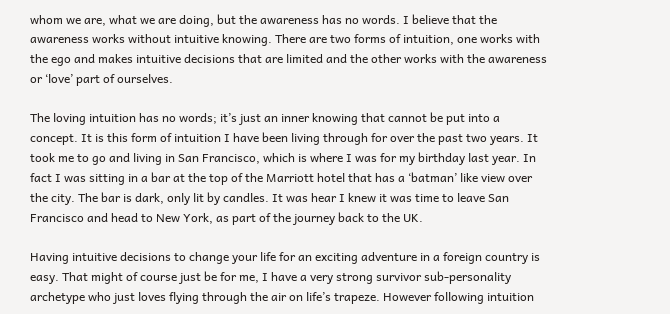whom we are, what we are doing, but the awareness has no words. I believe that the awareness works without intuitive knowing. There are two forms of intuition, one works with the ego and makes intuitive decisions that are limited and the other works with the awareness or ‘love’ part of ourselves.

The loving intuition has no words; it’s just an inner knowing that cannot be put into a concept. It is this form of intuition I have been living through for over the past two years. It took me to go and living in San Francisco, which is where I was for my birthday last year. In fact I was sitting in a bar at the top of the Marriott hotel that has a ‘batman’ like view over the city. The bar is dark, only lit by candles. It was hear I knew it was time to leave San Francisco and head to New York, as part of the journey back to the UK.

Having intuitive decisions to change your life for an exciting adventure in a foreign country is easy. That might of course just be for me, I have a very strong survivor sub-personality archetype who just loves flying through the air on life’s trapeze. However following intuition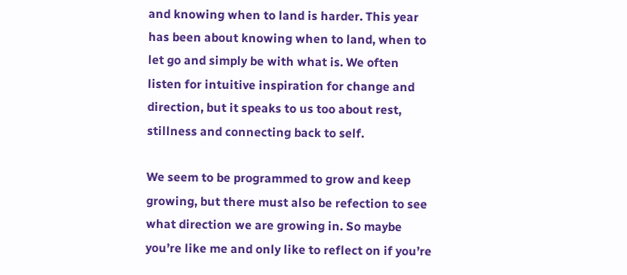and knowing when to land is harder. This year has been about knowing when to land, when to let go and simply be with what is. We often listen for intuitive inspiration for change and direction, but it speaks to us too about rest, stillness and connecting back to self.

We seem to be programmed to grow and keep growing, but there must also be refection to see what direction we are growing in. So maybe you’re like me and only like to reflect on if you’re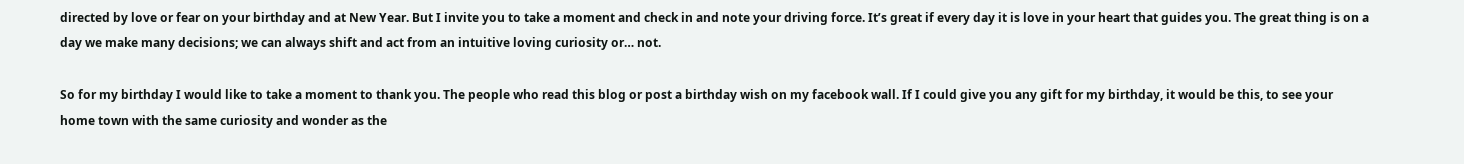directed by love or fear on your birthday and at New Year. But I invite you to take a moment and check in and note your driving force. It’s great if every day it is love in your heart that guides you. The great thing is on a day we make many decisions; we can always shift and act from an intuitive loving curiosity or… not.

So for my birthday I would like to take a moment to thank you. The people who read this blog or post a birthday wish on my facebook wall. If I could give you any gift for my birthday, it would be this, to see your home town with the same curiosity and wonder as the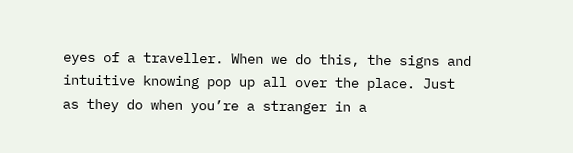eyes of a traveller. When we do this, the signs and intuitive knowing pop up all over the place. Just as they do when you’re a stranger in a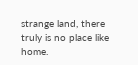strange land, there truly is no place like home.